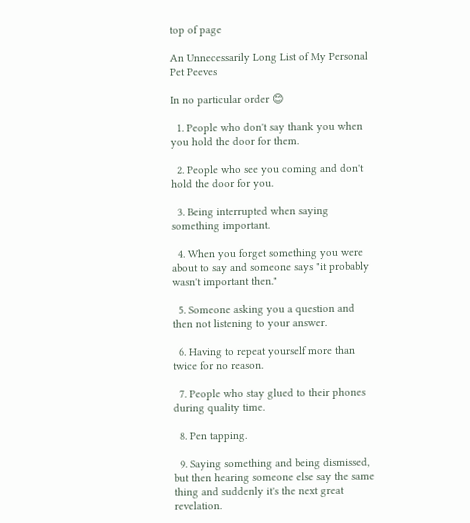top of page

An Unnecessarily Long List of My Personal Pet Peeves

In no particular order 😊

  1. People who don't say thank you when you hold the door for them.

  2. People who see you coming and don't hold the door for you.

  3. Being interrupted when saying something important.

  4. When you forget something you were about to say and someone says "it probably wasn't important then."

  5. Someone asking you a question and then not listening to your answer.

  6. Having to repeat yourself more than twice for no reason.

  7. People who stay glued to their phones during quality time.

  8. Pen tapping.

  9. Saying something and being dismissed, but then hearing someone else say the same thing and suddenly it's the next great revelation.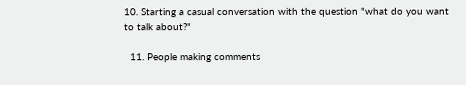10. Starting a casual conversation with the question "what do you want to talk about?"

  11. People making comments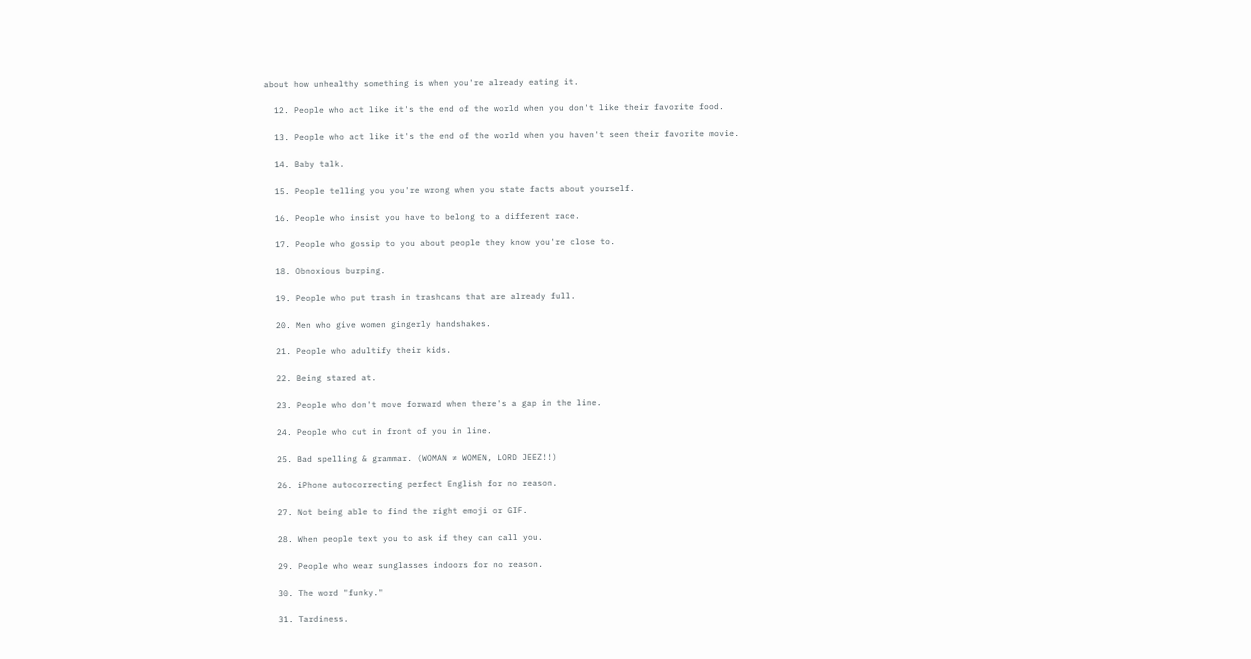about how unhealthy something is when you're already eating it.

  12. People who act like it's the end of the world when you don't like their favorite food.

  13. People who act like it's the end of the world when you haven't seen their favorite movie.

  14. Baby talk.

  15. People telling you you're wrong when you state facts about yourself.

  16. People who insist you have to belong to a different race.

  17. People who gossip to you about people they know you're close to.

  18. Obnoxious burping.

  19. People who put trash in trashcans that are already full.

  20. Men who give women gingerly handshakes.

  21. People who adultify their kids.

  22. Being stared at.

  23. People who don't move forward when there's a gap in the line.

  24. People who cut in front of you in line.

  25. Bad spelling & grammar. (WOMAN ≠ WOMEN, LORD JEEZ!!)

  26. iPhone autocorrecting perfect English for no reason.

  27. Not being able to find the right emoji or GIF.

  28. When people text you to ask if they can call you.

  29. People who wear sunglasses indoors for no reason.

  30. The word "funky."

  31. Tardiness.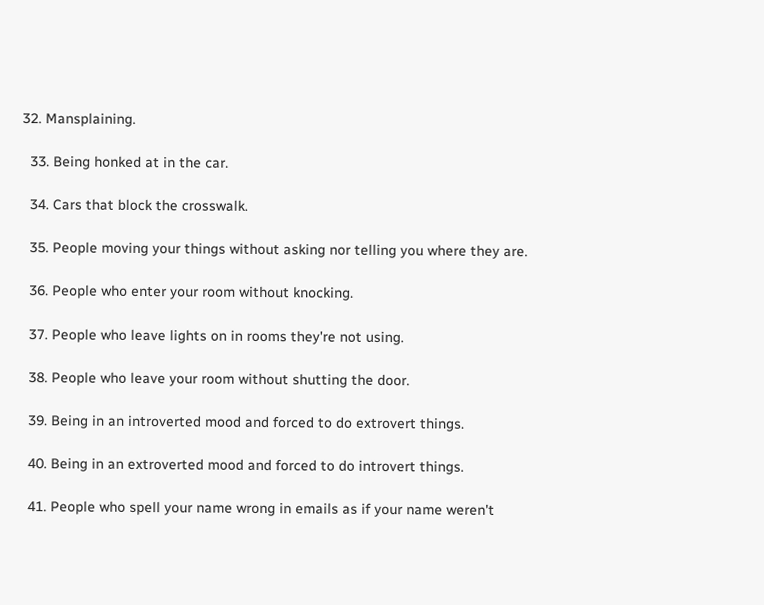32. Mansplaining.

  33. Being honked at in the car.

  34. Cars that block the crosswalk.

  35. People moving your things without asking nor telling you where they are.

  36. People who enter your room without knocking.

  37. People who leave lights on in rooms they're not using.

  38. People who leave your room without shutting the door.

  39. Being in an introverted mood and forced to do extrovert things.

  40. Being in an extroverted mood and forced to do introvert things.

  41. People who spell your name wrong in emails as if your name weren't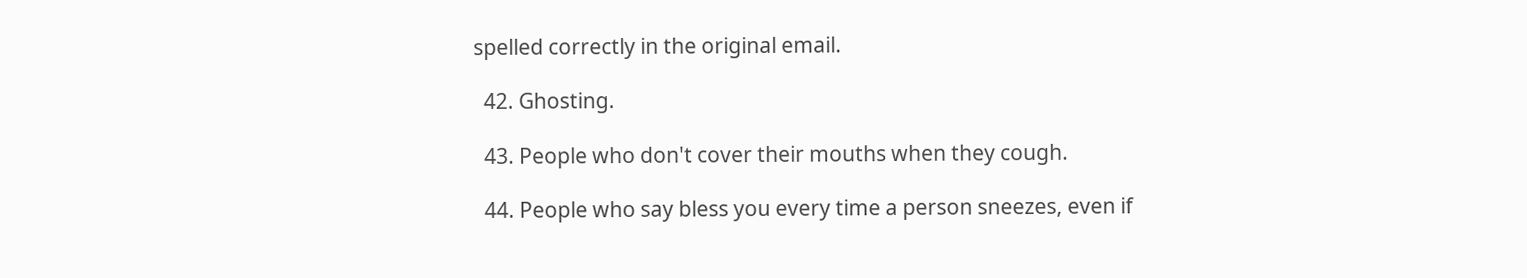spelled correctly in the original email.

  42. Ghosting.

  43. People who don't cover their mouths when they cough.

  44. People who say bless you every time a person sneezes, even if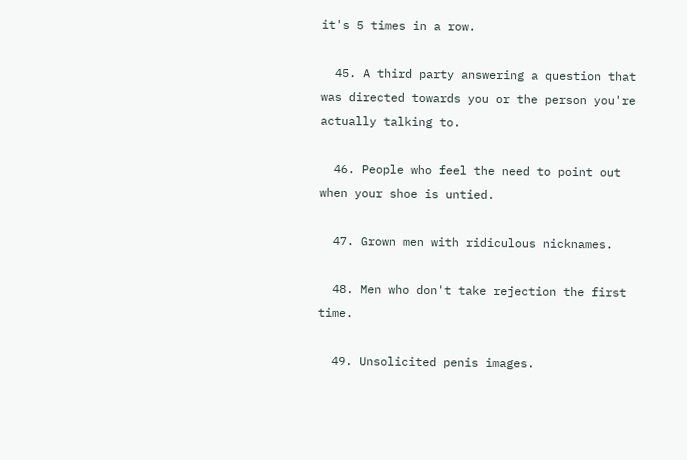it's 5 times in a row.

  45. A third party answering a question that was directed towards you or the person you're actually talking to.

  46. People who feel the need to point out when your shoe is untied.

  47. Grown men with ridiculous nicknames.

  48. Men who don't take rejection the first time.

  49. Unsolicited penis images.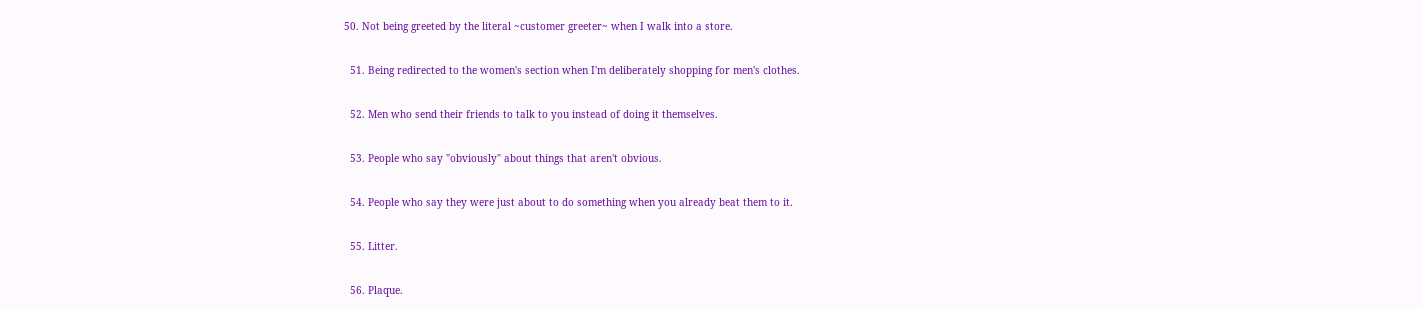50. Not being greeted by the literal ~customer greeter~ when I walk into a store.

  51. Being redirected to the women's section when I'm deliberately shopping for men's clothes.

  52. Men who send their friends to talk to you instead of doing it themselves.

  53. People who say "obviously" about things that aren't obvious.

  54. People who say they were just about to do something when you already beat them to it.

  55. Litter.

  56. Plaque.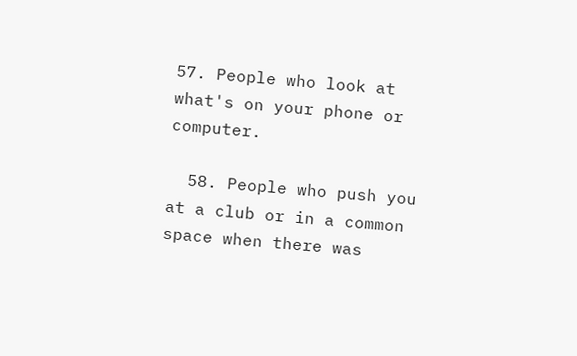57. People who look at what's on your phone or computer.

  58. People who push you at a club or in a common space when there was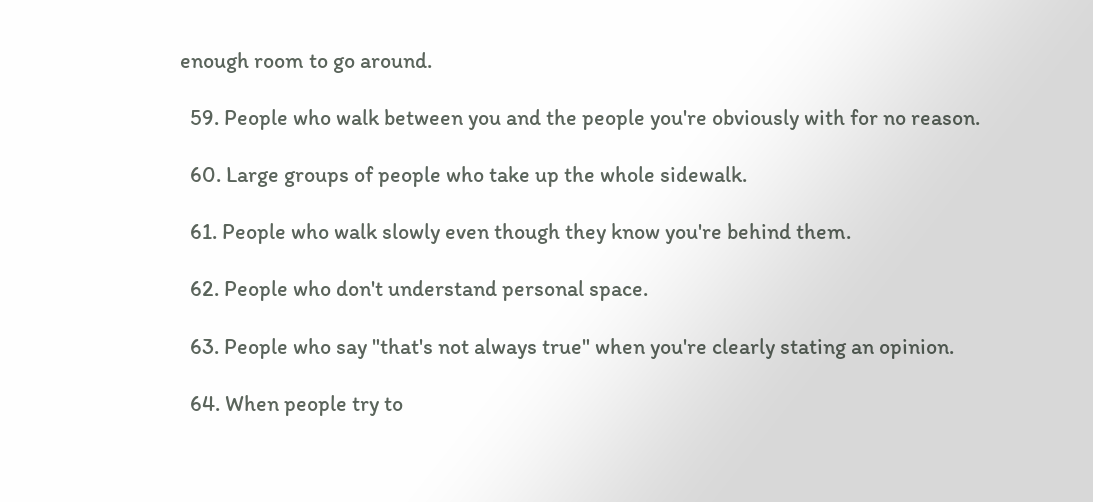enough room to go around.

  59. People who walk between you and the people you're obviously with for no reason.

  60. Large groups of people who take up the whole sidewalk.

  61. People who walk slowly even though they know you're behind them.

  62. People who don't understand personal space.

  63. People who say "that's not always true" when you're clearly stating an opinion.

  64. When people try to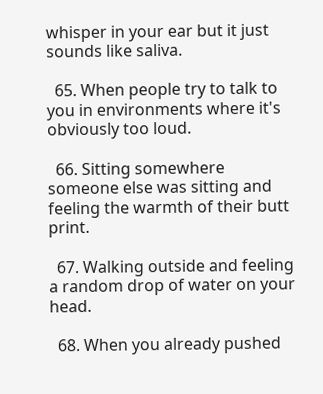whisper in your ear but it just sounds like saliva.

  65. When people try to talk to you in environments where it's obviously too loud.

  66. Sitting somewhere someone else was sitting and feeling the warmth of their butt print.

  67. Walking outside and feeling a random drop of water on your head.

  68. When you already pushed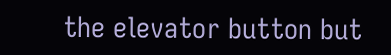the elevator button but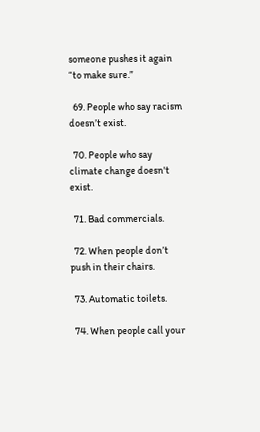someone pushes it again “to make sure.”

  69. People who say racism doesn’t exist.

  70. People who say climate change doesn't exist.

  71. Bad commercials.

  72. When people don’t push in their chairs.

  73. Automatic toilets.

  74. When people call your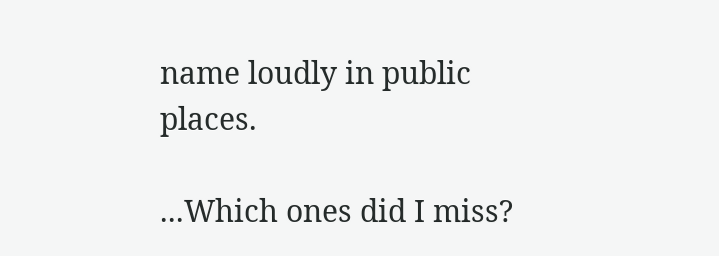name loudly in public places.

...Which ones did I miss?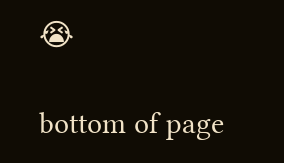😭

bottom of page